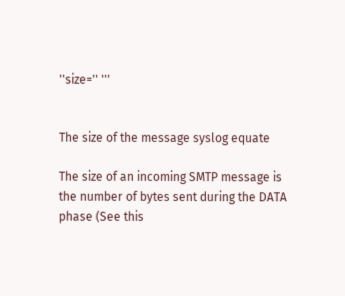''size='' '''


The size of the message syslog equate

The size of an incoming SMTP message is the number of bytes sent during the DATA phase (See this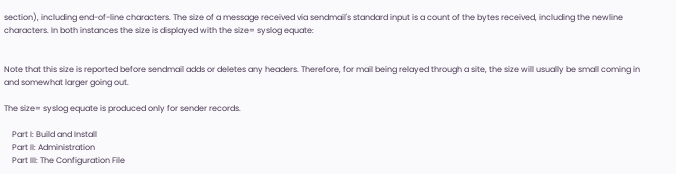section), including end-of-line characters. The size of a message received via sendmail's standard input is a count of the bytes received, including the newline characters. In both instances the size is displayed with the size= syslog equate:


Note that this size is reported before sendmail adds or deletes any headers. Therefore, for mail being relayed through a site, the size will usually be small coming in and somewhat larger going out.

The size= syslog equate is produced only for sender records.

    Part I: Build and Install
    Part II: Administration
    Part III: The Configuration File